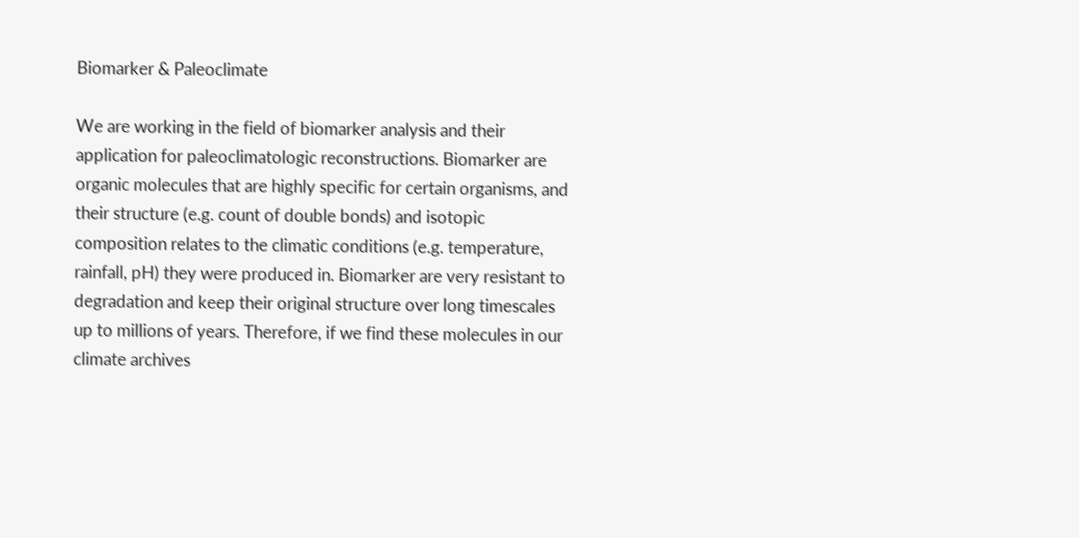Biomarker & Paleoclimate

We are working in the field of biomarker analysis and their application for paleoclimatologic reconstructions. Biomarker are organic molecules that are highly specific for certain organisms, and their structure (e.g. count of double bonds) and isotopic composition relates to the climatic conditions (e.g. temperature, rainfall, pH) they were produced in. Biomarker are very resistant to degradation and keep their original structure over long timescales up to millions of years. Therefore, if we find these molecules in our climate archives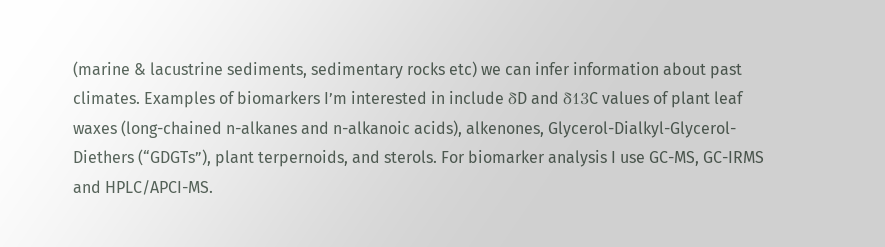(marine & lacustrine sediments, sedimentary rocks etc) we can infer information about past climates. Examples of biomarkers I’m interested in include δD and δ13C values of plant leaf waxes (long-chained n-alkanes and n-alkanoic acids), alkenones, Glycerol-Dialkyl-Glycerol-Diethers (“GDGTs”), plant terpernoids, and sterols. For biomarker analysis I use GC-MS, GC-IRMS and HPLC/APCI-MS.